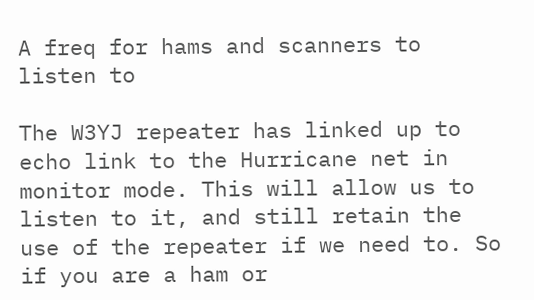A freq for hams and scanners to listen to

The W3YJ repeater has linked up to echo link to the Hurricane net in monitor mode. This will allow us to listen to it, and still retain the use of the repeater if we need to. So if you are a ham or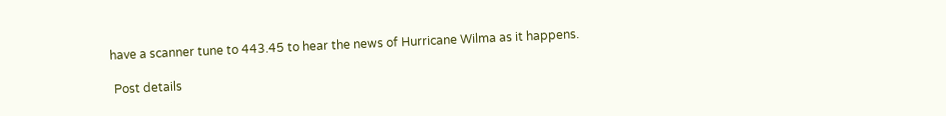have a scanner tune to 443.45 to hear the news of Hurricane Wilma as it happens.

 Post details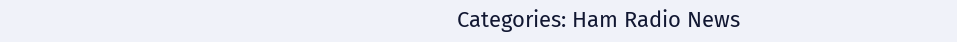Categories: Ham Radio News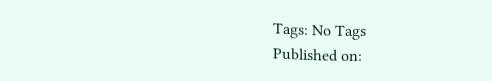Tags: No Tags
Published on: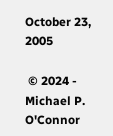October 23, 2005

 © 2024 - Michael P. O'Connor